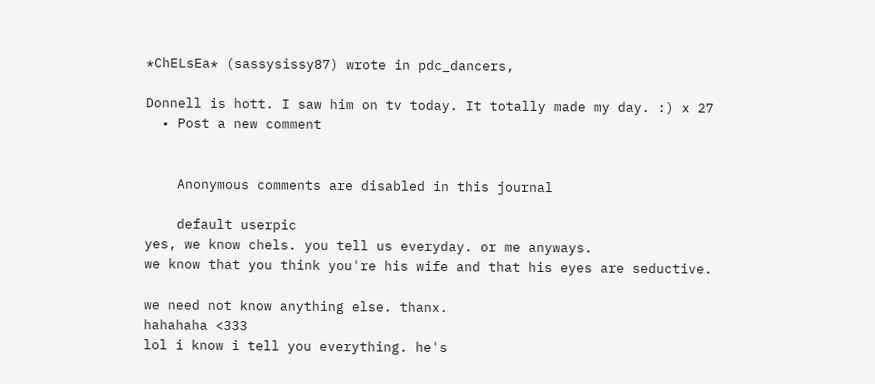*ChELsEa* (sassysissy87) wrote in pdc_dancers,

Donnell is hott. I saw him on tv today. It totally made my day. :) x 27
  • Post a new comment


    Anonymous comments are disabled in this journal

    default userpic
yes, we know chels. you tell us everyday. or me anyways.
we know that you think you're his wife and that his eyes are seductive.

we need not know anything else. thanx.
hahahaha <333
lol i know i tell you everything. he's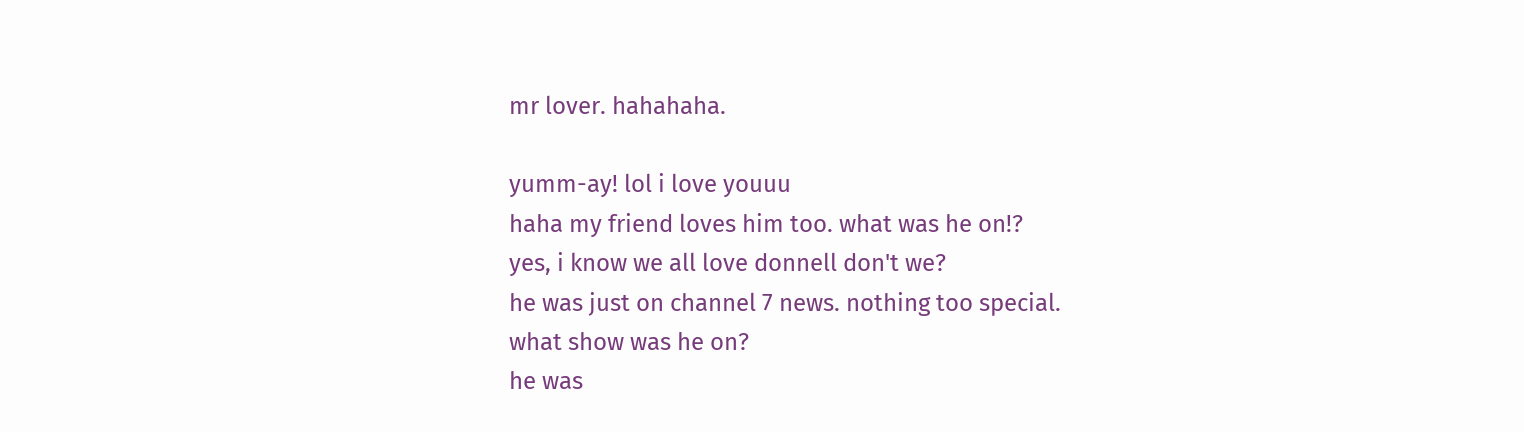mr lover. hahahaha.

yumm-ay! lol i love youuu
haha my friend loves him too. what was he on!?
yes, i know we all love donnell don't we?
he was just on channel 7 news. nothing too special.
what show was he on?
he was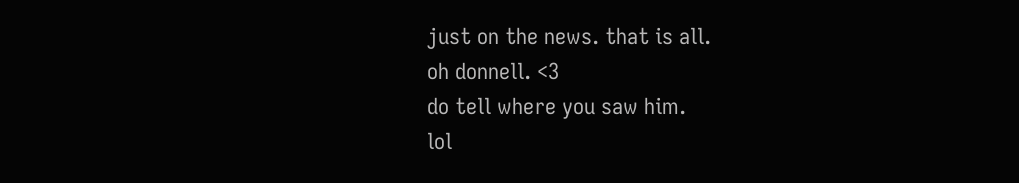just on the news. that is all.
oh donnell. <3
do tell where you saw him.
lol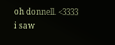oh donnell. <3333
i saw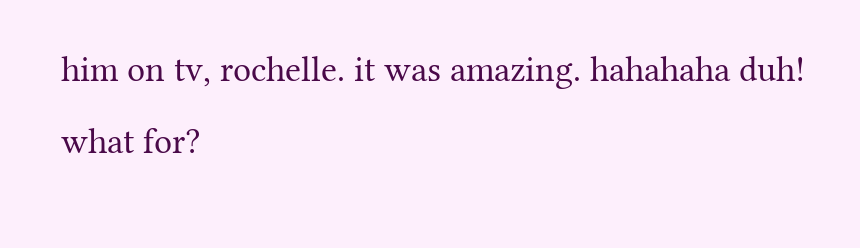him on tv, rochelle. it was amazing. hahahaha duh!
what for?